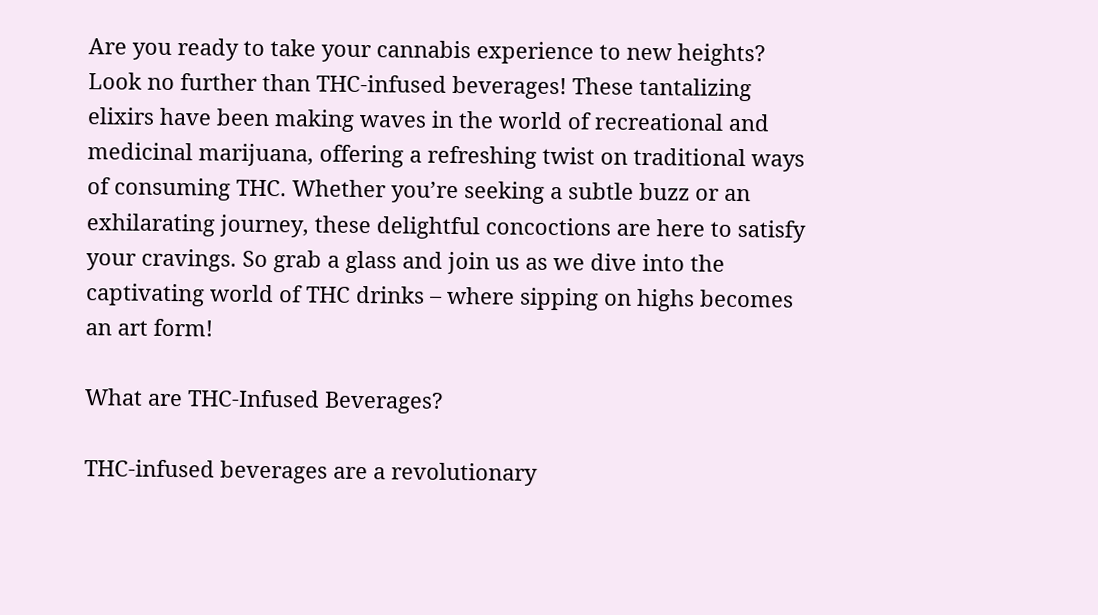Are you ready to take your cannabis experience to new heights? Look no further than THC-infused beverages! These tantalizing elixirs have been making waves in the world of recreational and medicinal marijuana, offering a refreshing twist on traditional ways of consuming THC. Whether you’re seeking a subtle buzz or an exhilarating journey, these delightful concoctions are here to satisfy your cravings. So grab a glass and join us as we dive into the captivating world of THC drinks – where sipping on highs becomes an art form!

What are THC-Infused Beverages?

THC-infused beverages are a revolutionary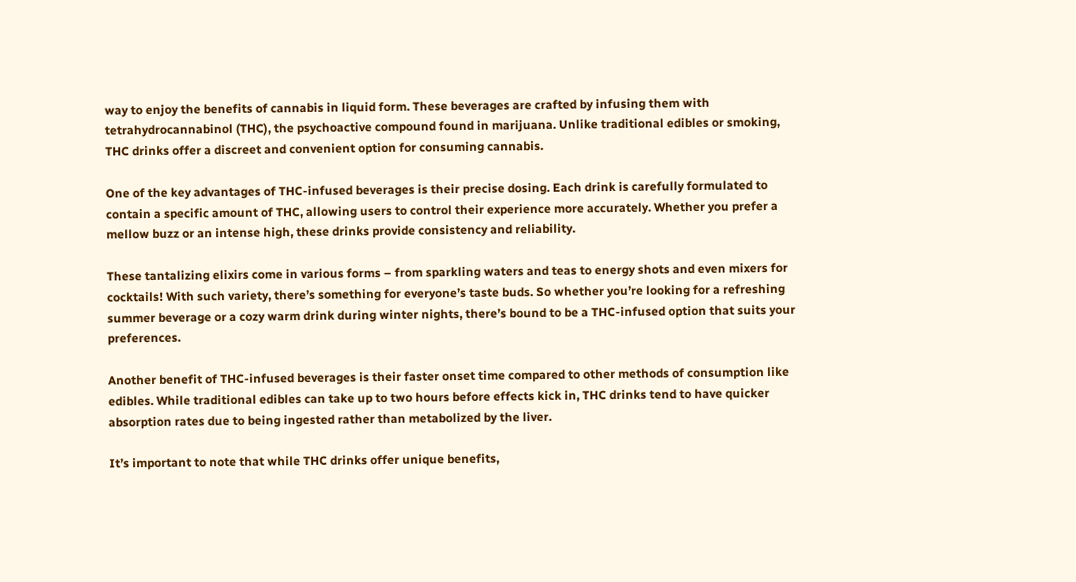way to enjoy the benefits of cannabis in liquid form. These beverages are crafted by infusing them with tetrahydrocannabinol (THC), the psychoactive compound found in marijuana. Unlike traditional edibles or smoking, THC drinks offer a discreet and convenient option for consuming cannabis.

One of the key advantages of THC-infused beverages is their precise dosing. Each drink is carefully formulated to contain a specific amount of THC, allowing users to control their experience more accurately. Whether you prefer a mellow buzz or an intense high, these drinks provide consistency and reliability.

These tantalizing elixirs come in various forms – from sparkling waters and teas to energy shots and even mixers for cocktails! With such variety, there’s something for everyone’s taste buds. So whether you’re looking for a refreshing summer beverage or a cozy warm drink during winter nights, there’s bound to be a THC-infused option that suits your preferences.

Another benefit of THC-infused beverages is their faster onset time compared to other methods of consumption like edibles. While traditional edibles can take up to two hours before effects kick in, THC drinks tend to have quicker absorption rates due to being ingested rather than metabolized by the liver.

It’s important to note that while THC drinks offer unique benefits,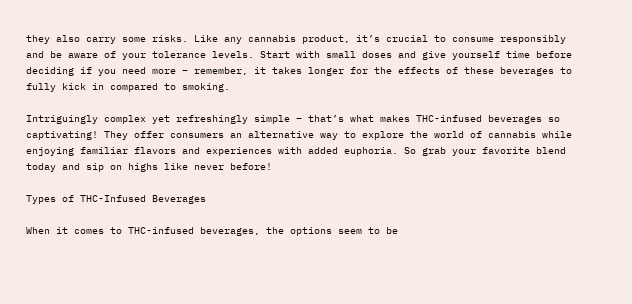they also carry some risks. Like any cannabis product, it’s crucial to consume responsibly and be aware of your tolerance levels. Start with small doses and give yourself time before deciding if you need more – remember, it takes longer for the effects of these beverages to fully kick in compared to smoking.

Intriguingly complex yet refreshingly simple – that’s what makes THC-infused beverages so captivating! They offer consumers an alternative way to explore the world of cannabis while enjoying familiar flavors and experiences with added euphoria. So grab your favorite blend today and sip on highs like never before!

Types of THC-Infused Beverages

When it comes to THC-infused beverages, the options seem to be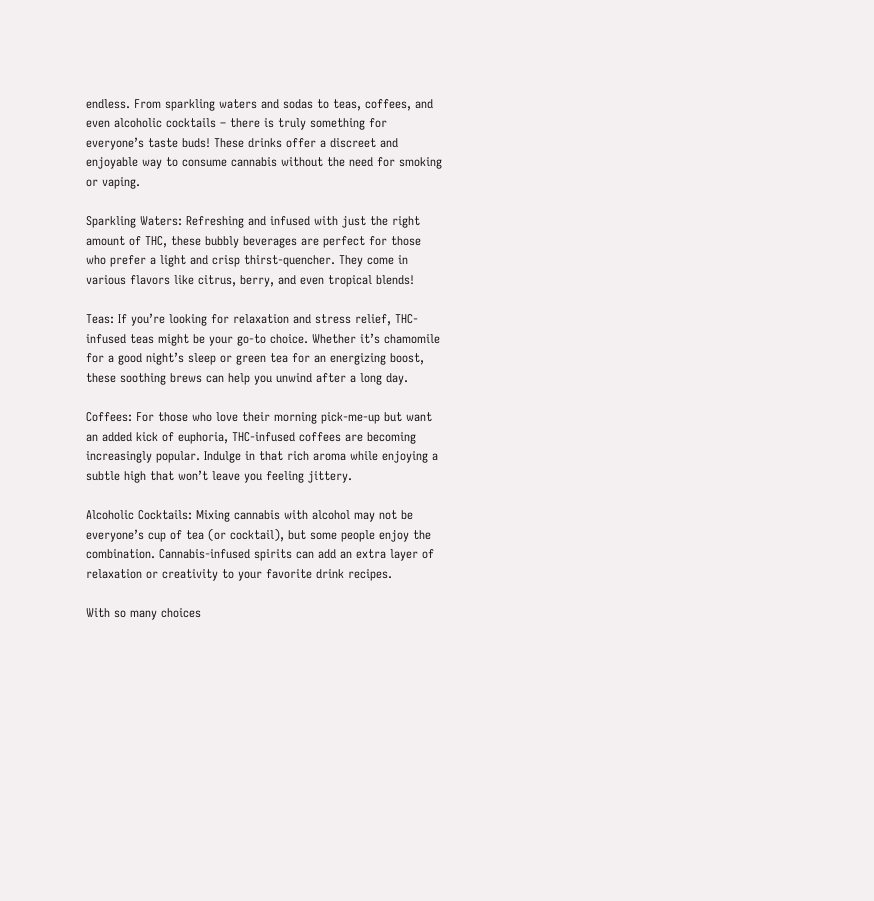endless. From sparkling waters and sodas to teas, coffees, and even alcoholic cocktails – there is truly something for everyone’s taste buds! These drinks offer a discreet and enjoyable way to consume cannabis without the need for smoking or vaping.

Sparkling Waters: Refreshing and infused with just the right amount of THC, these bubbly beverages are perfect for those who prefer a light and crisp thirst-quencher. They come in various flavors like citrus, berry, and even tropical blends!

Teas: If you’re looking for relaxation and stress relief, THC-infused teas might be your go-to choice. Whether it’s chamomile for a good night’s sleep or green tea for an energizing boost, these soothing brews can help you unwind after a long day.

Coffees: For those who love their morning pick-me-up but want an added kick of euphoria, THC-infused coffees are becoming increasingly popular. Indulge in that rich aroma while enjoying a subtle high that won’t leave you feeling jittery.

Alcoholic Cocktails: Mixing cannabis with alcohol may not be everyone’s cup of tea (or cocktail), but some people enjoy the combination. Cannabis-infused spirits can add an extra layer of relaxation or creativity to your favorite drink recipes.

With so many choices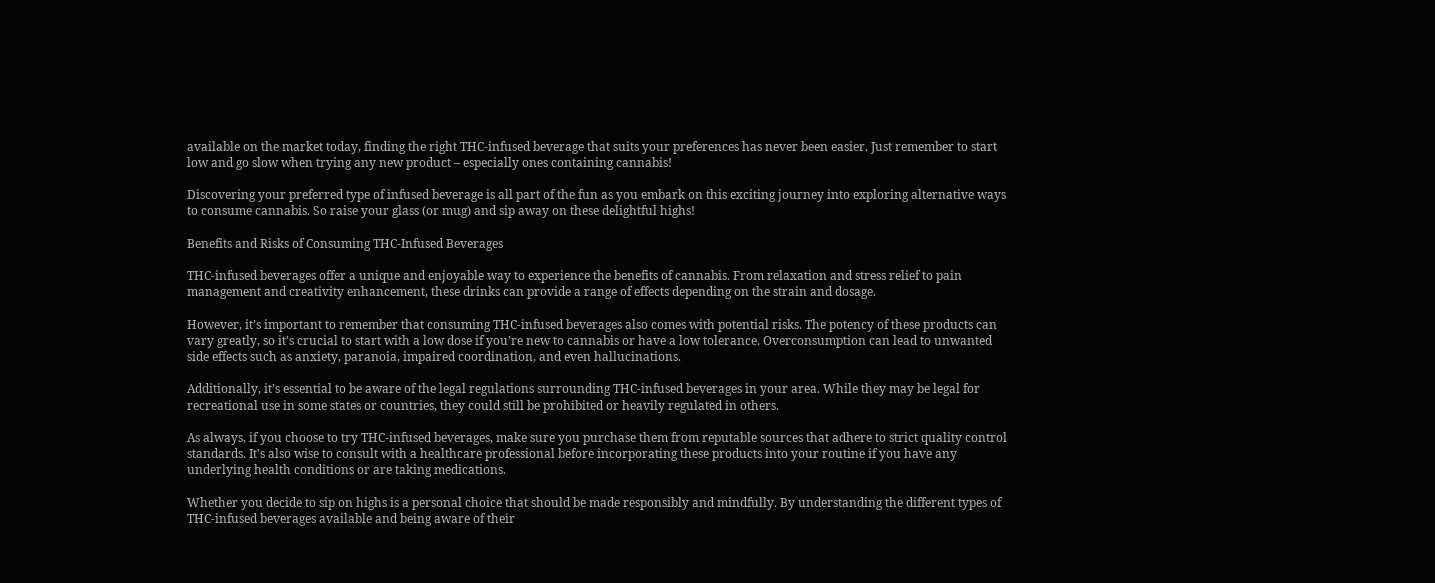available on the market today, finding the right THC-infused beverage that suits your preferences has never been easier. Just remember to start low and go slow when trying any new product – especially ones containing cannabis!

Discovering your preferred type of infused beverage is all part of the fun as you embark on this exciting journey into exploring alternative ways to consume cannabis. So raise your glass (or mug) and sip away on these delightful highs!

Benefits and Risks of Consuming THC-Infused Beverages

THC-infused beverages offer a unique and enjoyable way to experience the benefits of cannabis. From relaxation and stress relief to pain management and creativity enhancement, these drinks can provide a range of effects depending on the strain and dosage.

However, it’s important to remember that consuming THC-infused beverages also comes with potential risks. The potency of these products can vary greatly, so it’s crucial to start with a low dose if you’re new to cannabis or have a low tolerance. Overconsumption can lead to unwanted side effects such as anxiety, paranoia, impaired coordination, and even hallucinations.

Additionally, it’s essential to be aware of the legal regulations surrounding THC-infused beverages in your area. While they may be legal for recreational use in some states or countries, they could still be prohibited or heavily regulated in others.

As always, if you choose to try THC-infused beverages, make sure you purchase them from reputable sources that adhere to strict quality control standards. It’s also wise to consult with a healthcare professional before incorporating these products into your routine if you have any underlying health conditions or are taking medications.

Whether you decide to sip on highs is a personal choice that should be made responsibly and mindfully. By understanding the different types of THC-infused beverages available and being aware of their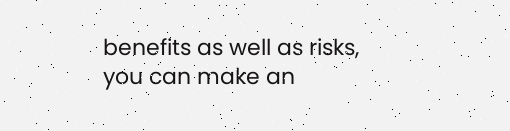benefits as well as risks, you can make an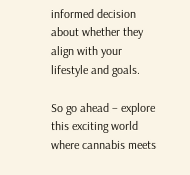informed decision about whether they align with your lifestyle and goals.

So go ahead – explore this exciting world where cannabis meets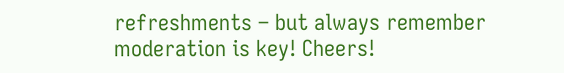refreshments – but always remember moderation is key! Cheers!